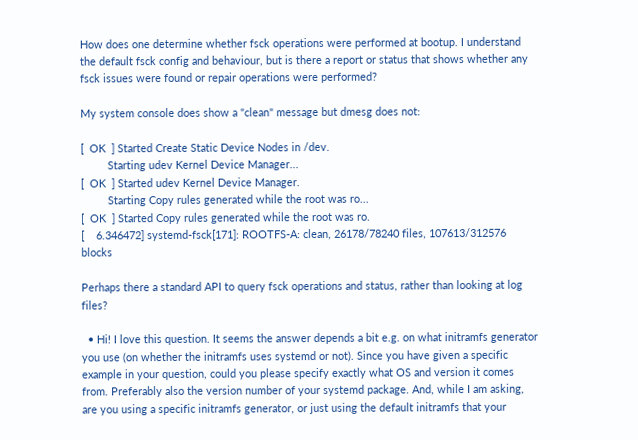How does one determine whether fsck operations were performed at bootup. I understand the default fsck config and behaviour, but is there a report or status that shows whether any fsck issues were found or repair operations were performed?

My system console does show a "clean" message but dmesg does not:

[  OK  ] Started Create Static Device Nodes in /dev.
         Starting udev Kernel Device Manager...
[  OK  ] Started udev Kernel Device Manager.
         Starting Copy rules generated while the root was ro...
[  OK  ] Started Copy rules generated while the root was ro.
[    6.346472] systemd-fsck[171]: ROOTFS-A: clean, 26178/78240 files, 107613/312576 blocks

Perhaps there a standard API to query fsck operations and status, rather than looking at log files?

  • Hi! I love this question. It seems the answer depends a bit e.g. on what initramfs generator you use (on whether the initramfs uses systemd or not). Since you have given a specific example in your question, could you please specify exactly what OS and version it comes from. Preferably also the version number of your systemd package. And, while I am asking, are you using a specific initramfs generator, or just using the default initramfs that your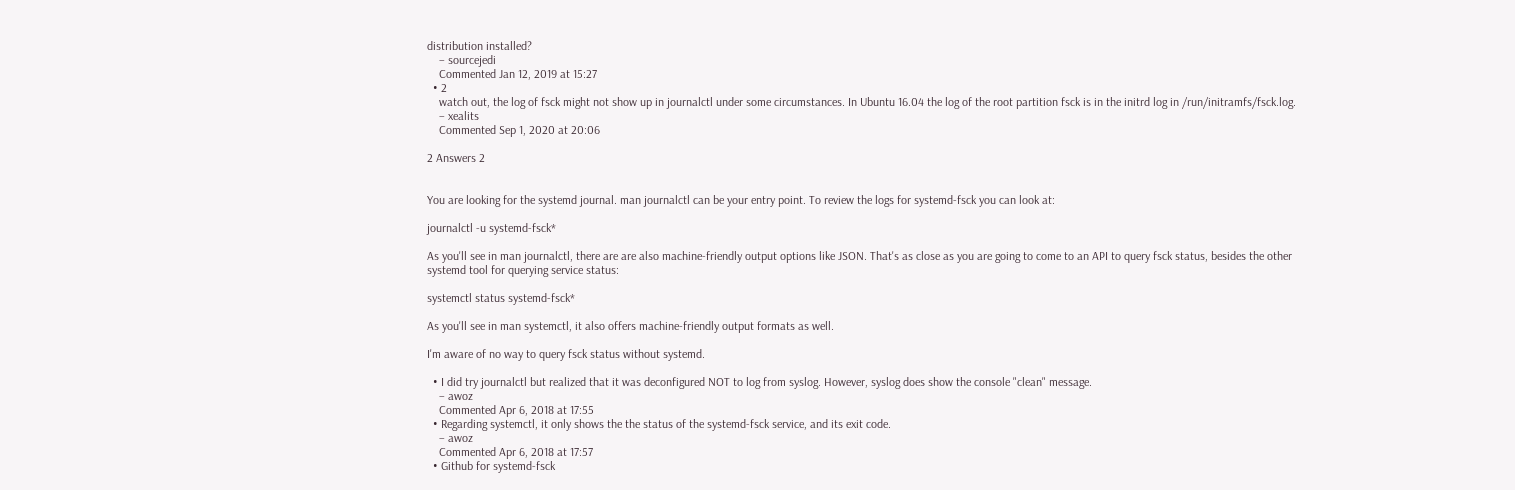distribution installed?
    – sourcejedi
    Commented Jan 12, 2019 at 15:27
  • 2
    watch out, the log of fsck might not show up in journalctl under some circumstances. In Ubuntu 16.04 the log of the root partition fsck is in the initrd log in /run/initramfs/fsck.log.
    – xealits
    Commented Sep 1, 2020 at 20:06

2 Answers 2


You are looking for the systemd journal. man journalctl can be your entry point. To review the logs for systemd-fsck you can look at:

journalctl -u systemd-fsck*

As you'll see in man journalctl, there are are also machine-friendly output options like JSON. That's as close as you are going to come to an API to query fsck status, besides the other systemd tool for querying service status:

systemctl status systemd-fsck*

As you'll see in man systemctl, it also offers machine-friendly output formats as well.

I'm aware of no way to query fsck status without systemd.

  • I did try journalctl but realized that it was deconfigured NOT to log from syslog. However, syslog does show the console "clean" message.
    – awoz
    Commented Apr 6, 2018 at 17:55
  • Regarding systemctl, it only shows the the status of the systemd-fsck service, and its exit code.
    – awoz
    Commented Apr 6, 2018 at 17:57
  • Github for systemd-fsck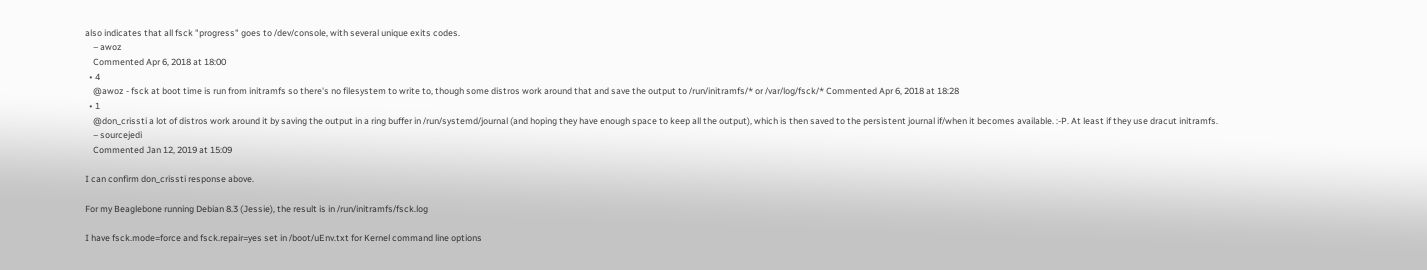also indicates that all fsck "progress" goes to /dev/console, with several unique exits codes.
    – awoz
    Commented Apr 6, 2018 at 18:00
  • 4
    @awoz - fsck at boot time is run from initramfs so there's no filesystem to write to, though some distros work around that and save the output to /run/initramfs/* or /var/log/fsck/* Commented Apr 6, 2018 at 18:28
  • 1
    @don_crissti a lot of distros work around it by saving the output in a ring buffer in /run/systemd/journal (and hoping they have enough space to keep all the output), which is then saved to the persistent journal if/when it becomes available. :-P. At least if they use dracut initramfs.
    – sourcejedi
    Commented Jan 12, 2019 at 15:09

I can confirm don_crissti response above.

For my Beaglebone running Debian 8.3 (Jessie), the result is in /run/initramfs/fsck.log

I have fsck.mode=force and fsck.repair=yes set in /boot/uEnv.txt for Kernel command line options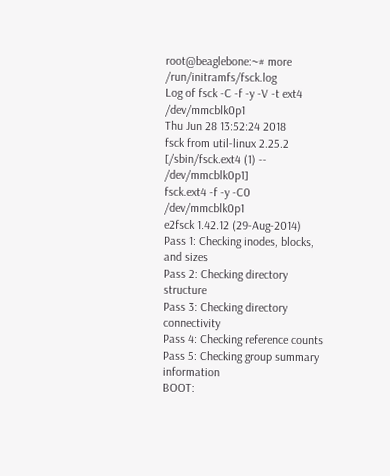root@beaglebone:~# more /run/initramfs/fsck.log
Log of fsck -C -f -y -V -t ext4 /dev/mmcblk0p1
Thu Jun 28 13:52:24 2018
fsck from util-linux 2.25.2
[/sbin/fsck.ext4 (1) -- /dev/mmcblk0p1]
fsck.ext4 -f -y -C0 /dev/mmcblk0p1
e2fsck 1.42.12 (29-Aug-2014)
Pass 1: Checking inodes, blocks, and sizes
Pass 2: Checking directory structure
Pass 3: Checking directory connectivity
Pass 4: Checking reference counts
Pass 5: Checking group summary information
BOOT: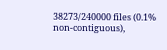38273/240000 files (0.1% non-contiguous),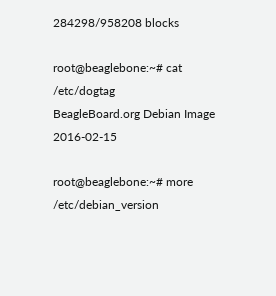284298/958208 blocks

root@beaglebone:~# cat /etc/dogtag
BeagleBoard.org Debian Image 2016-02-15

root@beaglebone:~# more /etc/debian_version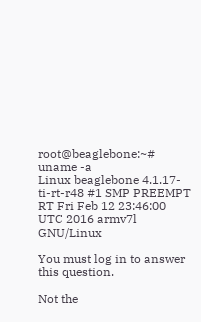root@beaglebone:~# uname -a
Linux beaglebone 4.1.17-ti-rt-r48 #1 SMP PREEMPT RT Fri Feb 12 23:46:00 UTC 2016 armv7l GNU/Linux

You must log in to answer this question.

Not the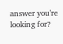answer you're looking for?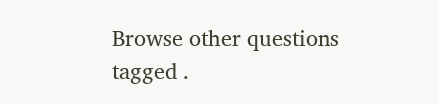Browse other questions tagged .